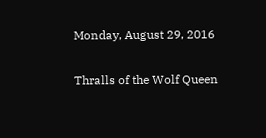Monday, August 29, 2016

Thralls of the Wolf Queen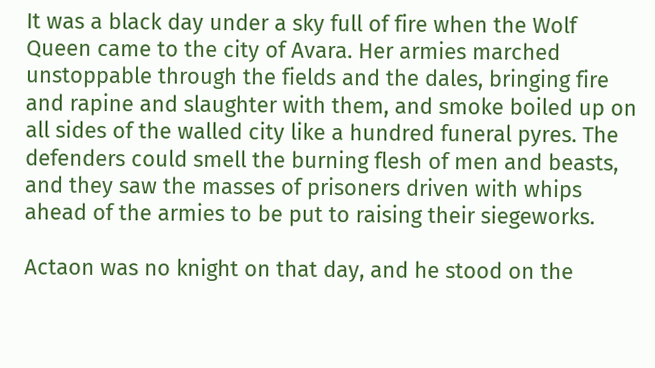It was a black day under a sky full of fire when the Wolf Queen came to the city of Avara. Her armies marched unstoppable through the fields and the dales, bringing fire and rapine and slaughter with them, and smoke boiled up on all sides of the walled city like a hundred funeral pyres. The defenders could smell the burning flesh of men and beasts, and they saw the masses of prisoners driven with whips ahead of the armies to be put to raising their siegeworks.

Actaon was no knight on that day, and he stood on the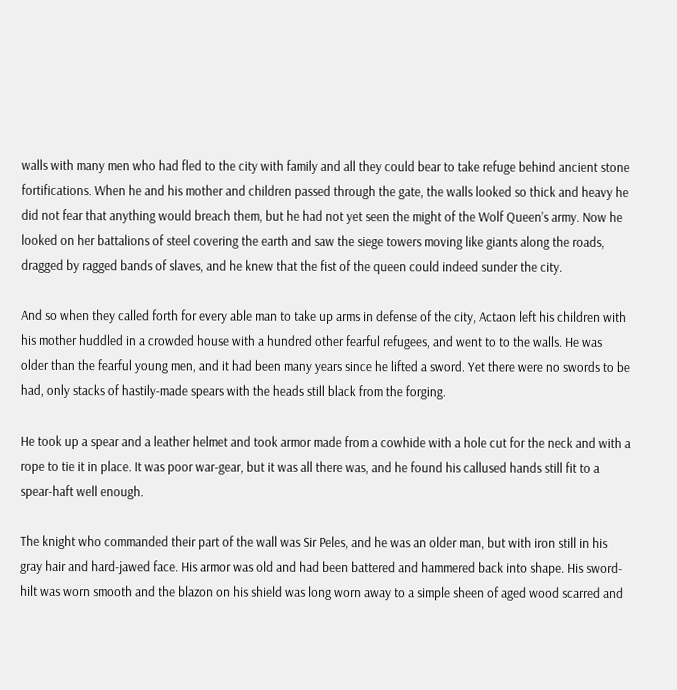walls with many men who had fled to the city with family and all they could bear to take refuge behind ancient stone fortifications. When he and his mother and children passed through the gate, the walls looked so thick and heavy he did not fear that anything would breach them, but he had not yet seen the might of the Wolf Queen’s army. Now he looked on her battalions of steel covering the earth and saw the siege towers moving like giants along the roads, dragged by ragged bands of slaves, and he knew that the fist of the queen could indeed sunder the city.

And so when they called forth for every able man to take up arms in defense of the city, Actaon left his children with his mother huddled in a crowded house with a hundred other fearful refugees, and went to to the walls. He was older than the fearful young men, and it had been many years since he lifted a sword. Yet there were no swords to be had, only stacks of hastily-made spears with the heads still black from the forging.

He took up a spear and a leather helmet and took armor made from a cowhide with a hole cut for the neck and with a rope to tie it in place. It was poor war-gear, but it was all there was, and he found his callused hands still fit to a spear-haft well enough.

The knight who commanded their part of the wall was Sir Peles, and he was an older man, but with iron still in his gray hair and hard-jawed face. His armor was old and had been battered and hammered back into shape. His sword-hilt was worn smooth and the blazon on his shield was long worn away to a simple sheen of aged wood scarred and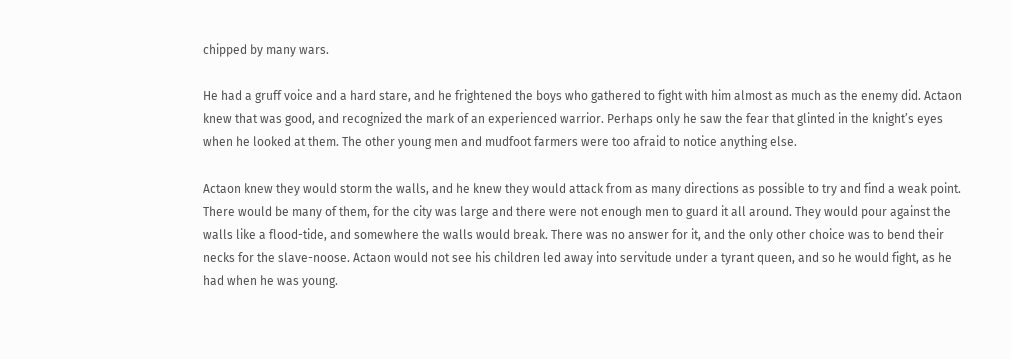chipped by many wars.

He had a gruff voice and a hard stare, and he frightened the boys who gathered to fight with him almost as much as the enemy did. Actaon knew that was good, and recognized the mark of an experienced warrior. Perhaps only he saw the fear that glinted in the knight’s eyes when he looked at them. The other young men and mudfoot farmers were too afraid to notice anything else.

Actaon knew they would storm the walls, and he knew they would attack from as many directions as possible to try and find a weak point. There would be many of them, for the city was large and there were not enough men to guard it all around. They would pour against the walls like a flood-tide, and somewhere the walls would break. There was no answer for it, and the only other choice was to bend their necks for the slave-noose. Actaon would not see his children led away into servitude under a tyrant queen, and so he would fight, as he had when he was young.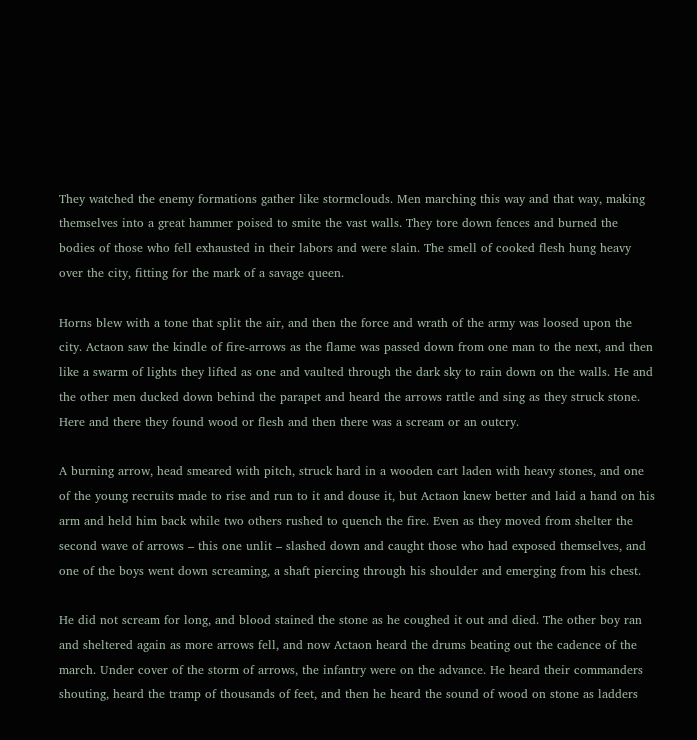They watched the enemy formations gather like stormclouds. Men marching this way and that way, making themselves into a great hammer poised to smite the vast walls. They tore down fences and burned the bodies of those who fell exhausted in their labors and were slain. The smell of cooked flesh hung heavy over the city, fitting for the mark of a savage queen.

Horns blew with a tone that split the air, and then the force and wrath of the army was loosed upon the city. Actaon saw the kindle of fire-arrows as the flame was passed down from one man to the next, and then like a swarm of lights they lifted as one and vaulted through the dark sky to rain down on the walls. He and the other men ducked down behind the parapet and heard the arrows rattle and sing as they struck stone. Here and there they found wood or flesh and then there was a scream or an outcry.

A burning arrow, head smeared with pitch, struck hard in a wooden cart laden with heavy stones, and one of the young recruits made to rise and run to it and douse it, but Actaon knew better and laid a hand on his arm and held him back while two others rushed to quench the fire. Even as they moved from shelter the second wave of arrows – this one unlit – slashed down and caught those who had exposed themselves, and one of the boys went down screaming, a shaft piercing through his shoulder and emerging from his chest.

He did not scream for long, and blood stained the stone as he coughed it out and died. The other boy ran and sheltered again as more arrows fell, and now Actaon heard the drums beating out the cadence of the march. Under cover of the storm of arrows, the infantry were on the advance. He heard their commanders shouting, heard the tramp of thousands of feet, and then he heard the sound of wood on stone as ladders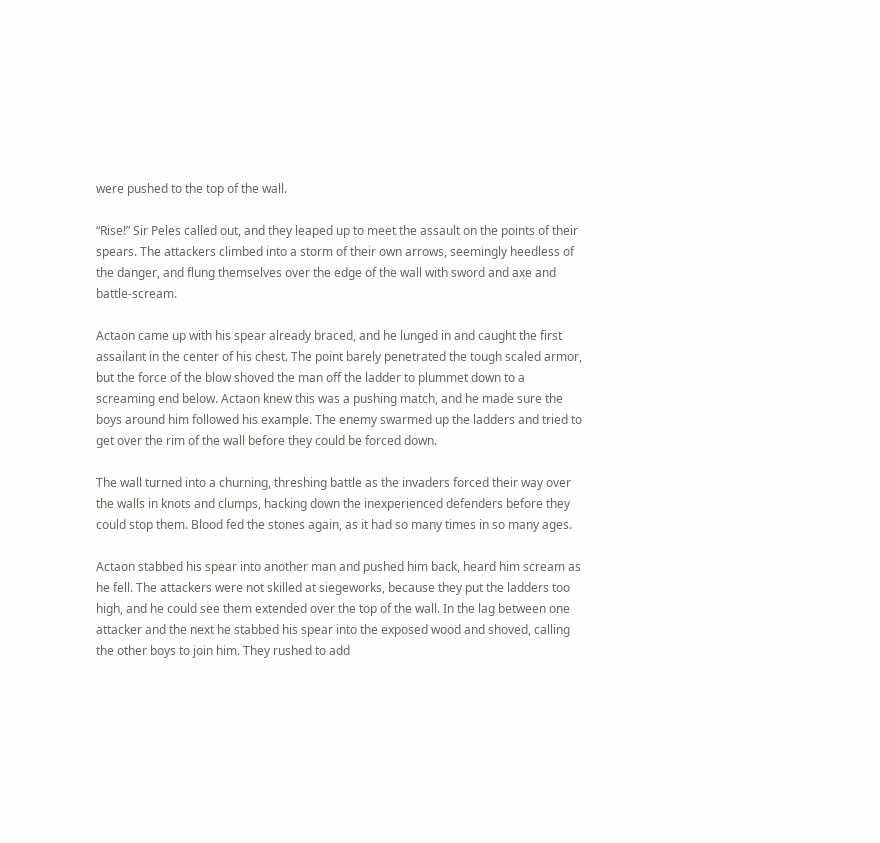were pushed to the top of the wall.

“Rise!” Sir Peles called out, and they leaped up to meet the assault on the points of their spears. The attackers climbed into a storm of their own arrows, seemingly heedless of the danger, and flung themselves over the edge of the wall with sword and axe and battle-scream.

Actaon came up with his spear already braced, and he lunged in and caught the first assailant in the center of his chest. The point barely penetrated the tough scaled armor, but the force of the blow shoved the man off the ladder to plummet down to a screaming end below. Actaon knew this was a pushing match, and he made sure the boys around him followed his example. The enemy swarmed up the ladders and tried to get over the rim of the wall before they could be forced down.

The wall turned into a churning, threshing battle as the invaders forced their way over the walls in knots and clumps, hacking down the inexperienced defenders before they could stop them. Blood fed the stones again, as it had so many times in so many ages.

Actaon stabbed his spear into another man and pushed him back, heard him scream as he fell. The attackers were not skilled at siegeworks, because they put the ladders too high, and he could see them extended over the top of the wall. In the lag between one attacker and the next he stabbed his spear into the exposed wood and shoved, calling the other boys to join him. They rushed to add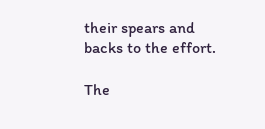their spears and backs to the effort.

The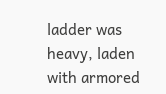ladder was heavy, laden with armored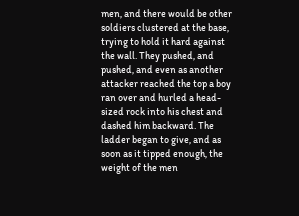men, and there would be other soldiers clustered at the base, trying to hold it hard against the wall. They pushed, and pushed, and even as another attacker reached the top a boy ran over and hurled a head-sized rock into his chest and dashed him backward. The ladder began to give, and as soon as it tipped enough, the weight of the men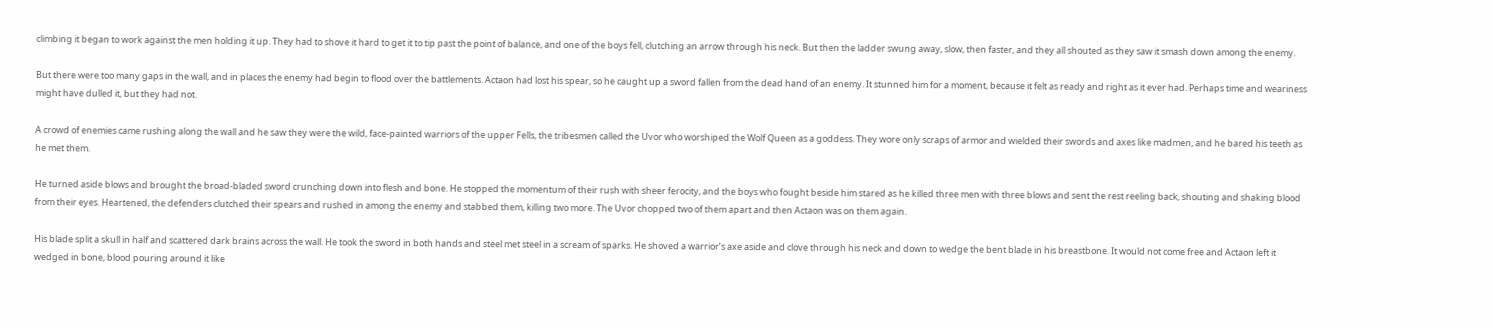climbing it began to work against the men holding it up. They had to shove it hard to get it to tip past the point of balance, and one of the boys fell, clutching an arrow through his neck. But then the ladder swung away, slow, then faster, and they all shouted as they saw it smash down among the enemy.

But there were too many gaps in the wall, and in places the enemy had begin to flood over the battlements. Actaon had lost his spear, so he caught up a sword fallen from the dead hand of an enemy. It stunned him for a moment, because it felt as ready and right as it ever had. Perhaps time and weariness might have dulled it, but they had not.

A crowd of enemies came rushing along the wall and he saw they were the wild, face-painted warriors of the upper Fells, the tribesmen called the Uvor who worshiped the Wolf Queen as a goddess. They wore only scraps of armor and wielded their swords and axes like madmen, and he bared his teeth as he met them.

He turned aside blows and brought the broad-bladed sword crunching down into flesh and bone. He stopped the momentum of their rush with sheer ferocity, and the boys who fought beside him stared as he killed three men with three blows and sent the rest reeling back, shouting and shaking blood from their eyes. Heartened, the defenders clutched their spears and rushed in among the enemy and stabbed them, killing two more. The Uvor chopped two of them apart and then Actaon was on them again.

His blade split a skull in half and scattered dark brains across the wall. He took the sword in both hands and steel met steel in a scream of sparks. He shoved a warrior’s axe aside and clove through his neck and down to wedge the bent blade in his breastbone. It would not come free and Actaon left it wedged in bone, blood pouring around it like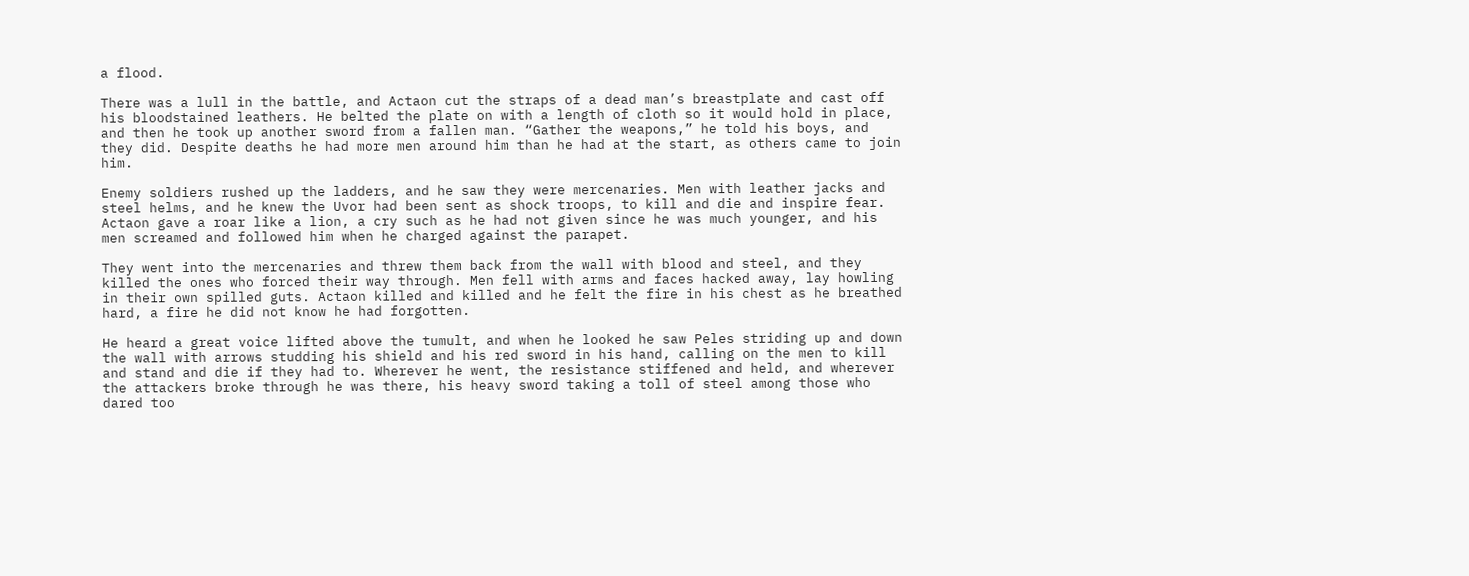a flood.

There was a lull in the battle, and Actaon cut the straps of a dead man’s breastplate and cast off his bloodstained leathers. He belted the plate on with a length of cloth so it would hold in place, and then he took up another sword from a fallen man. “Gather the weapons,” he told his boys, and they did. Despite deaths he had more men around him than he had at the start, as others came to join him.

Enemy soldiers rushed up the ladders, and he saw they were mercenaries. Men with leather jacks and steel helms, and he knew the Uvor had been sent as shock troops, to kill and die and inspire fear. Actaon gave a roar like a lion, a cry such as he had not given since he was much younger, and his men screamed and followed him when he charged against the parapet.

They went into the mercenaries and threw them back from the wall with blood and steel, and they killed the ones who forced their way through. Men fell with arms and faces hacked away, lay howling in their own spilled guts. Actaon killed and killed and he felt the fire in his chest as he breathed hard, a fire he did not know he had forgotten.

He heard a great voice lifted above the tumult, and when he looked he saw Peles striding up and down the wall with arrows studding his shield and his red sword in his hand, calling on the men to kill and stand and die if they had to. Wherever he went, the resistance stiffened and held, and wherever the attackers broke through he was there, his heavy sword taking a toll of steel among those who dared too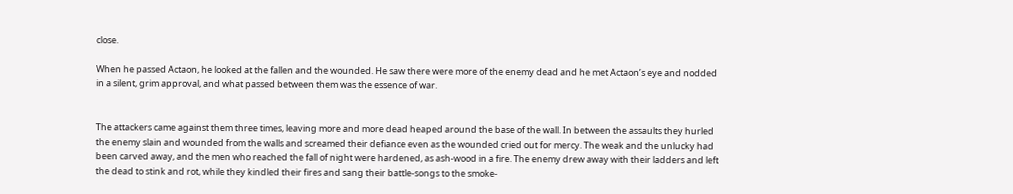close.

When he passed Actaon, he looked at the fallen and the wounded. He saw there were more of the enemy dead and he met Actaon’s eye and nodded in a silent, grim approval, and what passed between them was the essence of war.


The attackers came against them three times, leaving more and more dead heaped around the base of the wall. In between the assaults they hurled the enemy slain and wounded from the walls and screamed their defiance even as the wounded cried out for mercy. The weak and the unlucky had been carved away, and the men who reached the fall of night were hardened, as ash-wood in a fire. The enemy drew away with their ladders and left the dead to stink and rot, while they kindled their fires and sang their battle-songs to the smoke-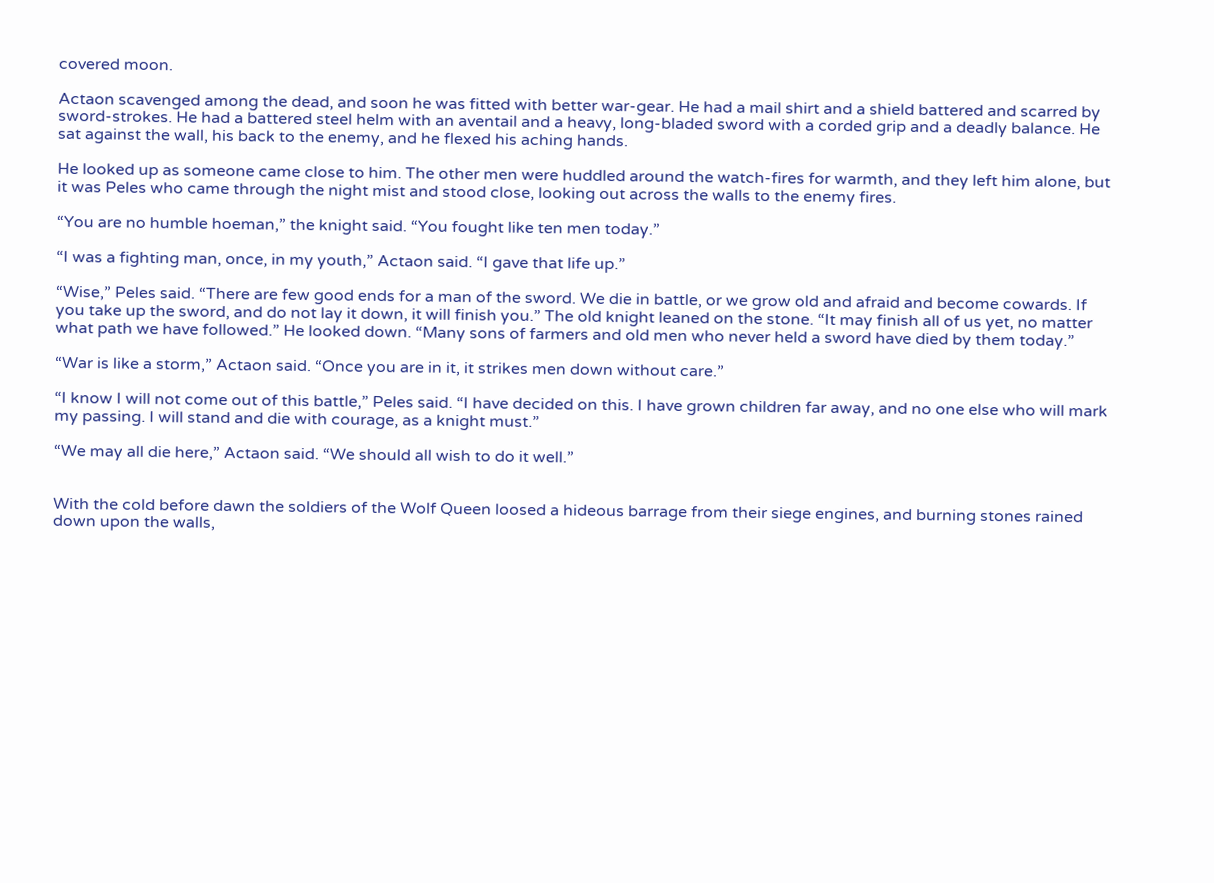covered moon.

Actaon scavenged among the dead, and soon he was fitted with better war-gear. He had a mail shirt and a shield battered and scarred by sword-strokes. He had a battered steel helm with an aventail and a heavy, long-bladed sword with a corded grip and a deadly balance. He sat against the wall, his back to the enemy, and he flexed his aching hands.

He looked up as someone came close to him. The other men were huddled around the watch-fires for warmth, and they left him alone, but it was Peles who came through the night mist and stood close, looking out across the walls to the enemy fires.

“You are no humble hoeman,” the knight said. “You fought like ten men today.”

“I was a fighting man, once, in my youth,” Actaon said. “I gave that life up.”

“Wise,” Peles said. “There are few good ends for a man of the sword. We die in battle, or we grow old and afraid and become cowards. If you take up the sword, and do not lay it down, it will finish you.” The old knight leaned on the stone. “It may finish all of us yet, no matter what path we have followed.” He looked down. “Many sons of farmers and old men who never held a sword have died by them today.”

“War is like a storm,” Actaon said. “Once you are in it, it strikes men down without care.”

“I know I will not come out of this battle,” Peles said. “I have decided on this. I have grown children far away, and no one else who will mark my passing. I will stand and die with courage, as a knight must.”

“We may all die here,” Actaon said. “We should all wish to do it well.”


With the cold before dawn the soldiers of the Wolf Queen loosed a hideous barrage from their siege engines, and burning stones rained down upon the walls,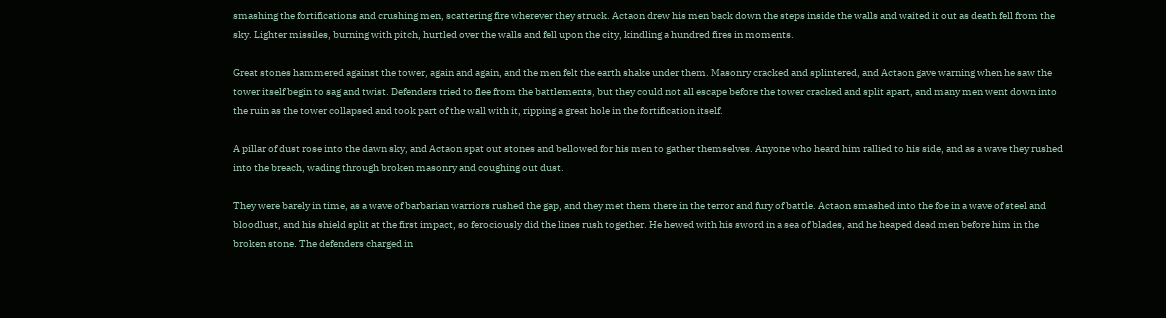smashing the fortifications and crushing men, scattering fire wherever they struck. Actaon drew his men back down the steps inside the walls and waited it out as death fell from the sky. Lighter missiles, burning with pitch, hurtled over the walls and fell upon the city, kindling a hundred fires in moments.

Great stones hammered against the tower, again and again, and the men felt the earth shake under them. Masonry cracked and splintered, and Actaon gave warning when he saw the tower itself begin to sag and twist. Defenders tried to flee from the battlements, but they could not all escape before the tower cracked and split apart, and many men went down into the ruin as the tower collapsed and took part of the wall with it, ripping a great hole in the fortification itself.

A pillar of dust rose into the dawn sky, and Actaon spat out stones and bellowed for his men to gather themselves. Anyone who heard him rallied to his side, and as a wave they rushed into the breach, wading through broken masonry and coughing out dust.

They were barely in time, as a wave of barbarian warriors rushed the gap, and they met them there in the terror and fury of battle. Actaon smashed into the foe in a wave of steel and bloodlust, and his shield split at the first impact, so ferociously did the lines rush together. He hewed with his sword in a sea of blades, and he heaped dead men before him in the broken stone. The defenders charged in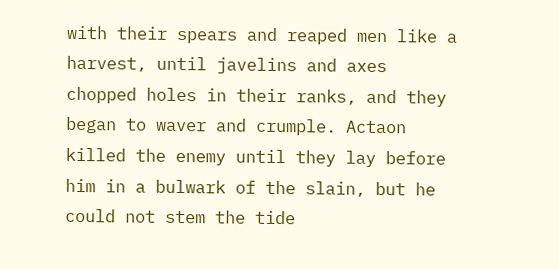with their spears and reaped men like a harvest, until javelins and axes chopped holes in their ranks, and they began to waver and crumple. Actaon killed the enemy until they lay before him in a bulwark of the slain, but he could not stem the tide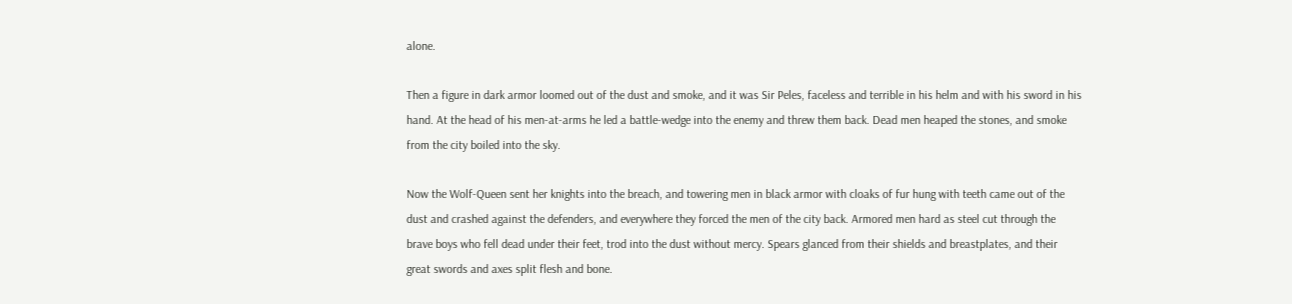alone.

Then a figure in dark armor loomed out of the dust and smoke, and it was Sir Peles, faceless and terrible in his helm and with his sword in his hand. At the head of his men-at-arms he led a battle-wedge into the enemy and threw them back. Dead men heaped the stones, and smoke from the city boiled into the sky.

Now the Wolf-Queen sent her knights into the breach, and towering men in black armor with cloaks of fur hung with teeth came out of the dust and crashed against the defenders, and everywhere they forced the men of the city back. Armored men hard as steel cut through the brave boys who fell dead under their feet, trod into the dust without mercy. Spears glanced from their shields and breastplates, and their great swords and axes split flesh and bone.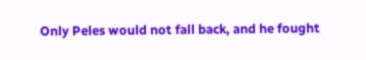Only Peles would not fall back, and he fought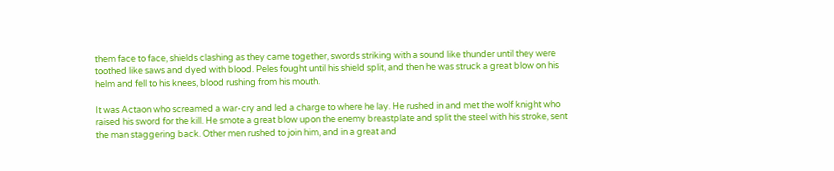them face to face, shields clashing as they came together, swords striking with a sound like thunder until they were toothed like saws and dyed with blood. Peles fought until his shield split, and then he was struck a great blow on his helm and fell to his knees, blood rushing from his mouth.

It was Actaon who screamed a war-cry and led a charge to where he lay. He rushed in and met the wolf knight who raised his sword for the kill. He smote a great blow upon the enemy breastplate and split the steel with his stroke, sent the man staggering back. Other men rushed to join him, and in a great and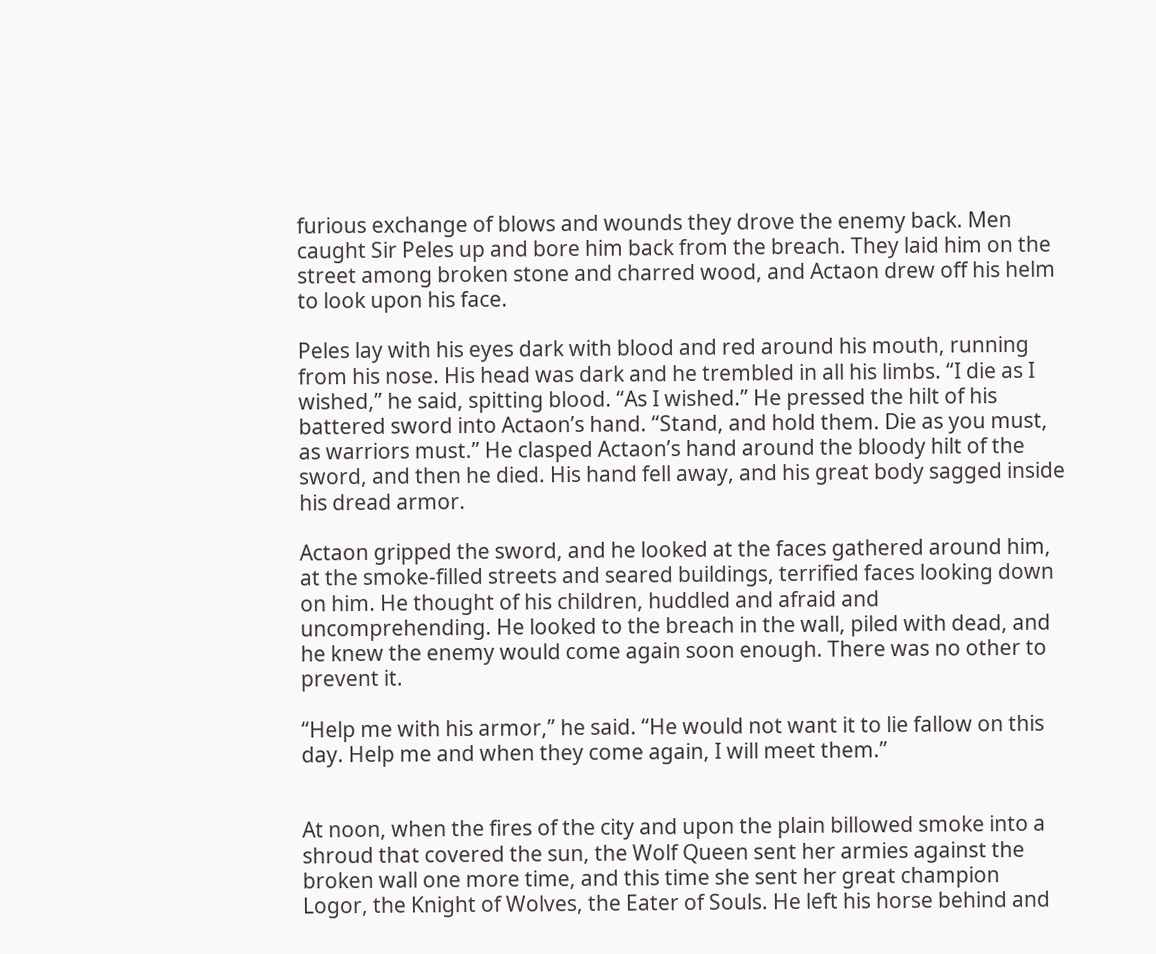furious exchange of blows and wounds they drove the enemy back. Men caught Sir Peles up and bore him back from the breach. They laid him on the street among broken stone and charred wood, and Actaon drew off his helm to look upon his face.

Peles lay with his eyes dark with blood and red around his mouth, running from his nose. His head was dark and he trembled in all his limbs. “I die as I wished,” he said, spitting blood. “As I wished.” He pressed the hilt of his battered sword into Actaon’s hand. “Stand, and hold them. Die as you must, as warriors must.” He clasped Actaon’s hand around the bloody hilt of the sword, and then he died. His hand fell away, and his great body sagged inside his dread armor.

Actaon gripped the sword, and he looked at the faces gathered around him, at the smoke-filled streets and seared buildings, terrified faces looking down on him. He thought of his children, huddled and afraid and uncomprehending. He looked to the breach in the wall, piled with dead, and he knew the enemy would come again soon enough. There was no other to prevent it.

“Help me with his armor,” he said. “He would not want it to lie fallow on this day. Help me and when they come again, I will meet them.”


At noon, when the fires of the city and upon the plain billowed smoke into a shroud that covered the sun, the Wolf Queen sent her armies against the broken wall one more time, and this time she sent her great champion Logor, the Knight of Wolves, the Eater of Souls. He left his horse behind and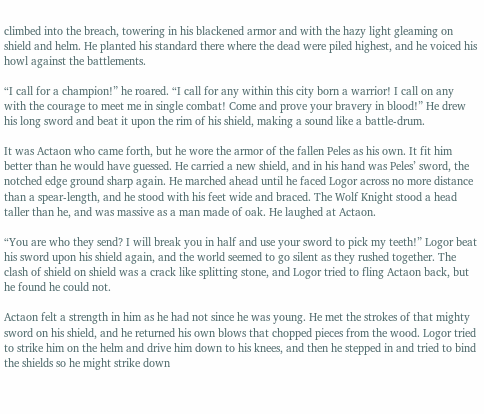climbed into the breach, towering in his blackened armor and with the hazy light gleaming on shield and helm. He planted his standard there where the dead were piled highest, and he voiced his howl against the battlements.

“I call for a champion!” he roared. “I call for any within this city born a warrior! I call on any with the courage to meet me in single combat! Come and prove your bravery in blood!” He drew his long sword and beat it upon the rim of his shield, making a sound like a battle-drum.

It was Actaon who came forth, but he wore the armor of the fallen Peles as his own. It fit him better than he would have guessed. He carried a new shield, and in his hand was Peles’ sword, the notched edge ground sharp again. He marched ahead until he faced Logor across no more distance than a spear-length, and he stood with his feet wide and braced. The Wolf Knight stood a head taller than he, and was massive as a man made of oak. He laughed at Actaon.

“You are who they send? I will break you in half and use your sword to pick my teeth!” Logor beat his sword upon his shield again, and the world seemed to go silent as they rushed together. The clash of shield on shield was a crack like splitting stone, and Logor tried to fling Actaon back, but he found he could not.

Actaon felt a strength in him as he had not since he was young. He met the strokes of that mighty sword on his shield, and he returned his own blows that chopped pieces from the wood. Logor tried to strike him on the helm and drive him down to his knees, and then he stepped in and tried to bind the shields so he might strike down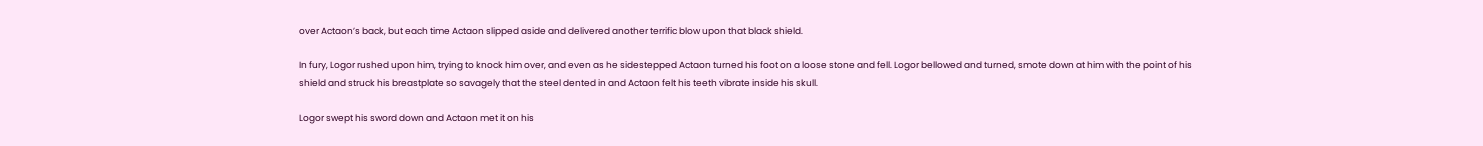over Actaon’s back, but each time Actaon slipped aside and delivered another terrific blow upon that black shield.

In fury, Logor rushed upon him, trying to knock him over, and even as he sidestepped Actaon turned his foot on a loose stone and fell. Logor bellowed and turned, smote down at him with the point of his shield and struck his breastplate so savagely that the steel dented in and Actaon felt his teeth vibrate inside his skull.

Logor swept his sword down and Actaon met it on his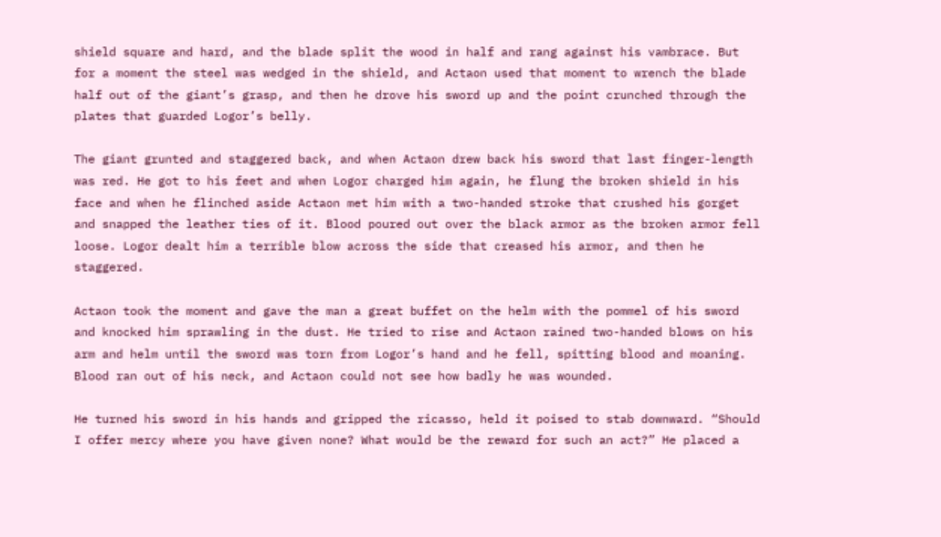shield square and hard, and the blade split the wood in half and rang against his vambrace. But for a moment the steel was wedged in the shield, and Actaon used that moment to wrench the blade half out of the giant’s grasp, and then he drove his sword up and the point crunched through the plates that guarded Logor’s belly.

The giant grunted and staggered back, and when Actaon drew back his sword that last finger-length was red. He got to his feet and when Logor charged him again, he flung the broken shield in his face and when he flinched aside Actaon met him with a two-handed stroke that crushed his gorget and snapped the leather ties of it. Blood poured out over the black armor as the broken armor fell loose. Logor dealt him a terrible blow across the side that creased his armor, and then he staggered.

Actaon took the moment and gave the man a great buffet on the helm with the pommel of his sword and knocked him sprawling in the dust. He tried to rise and Actaon rained two-handed blows on his arm and helm until the sword was torn from Logor’s hand and he fell, spitting blood and moaning. Blood ran out of his neck, and Actaon could not see how badly he was wounded.

He turned his sword in his hands and gripped the ricasso, held it poised to stab downward. “Should I offer mercy where you have given none? What would be the reward for such an act?” He placed a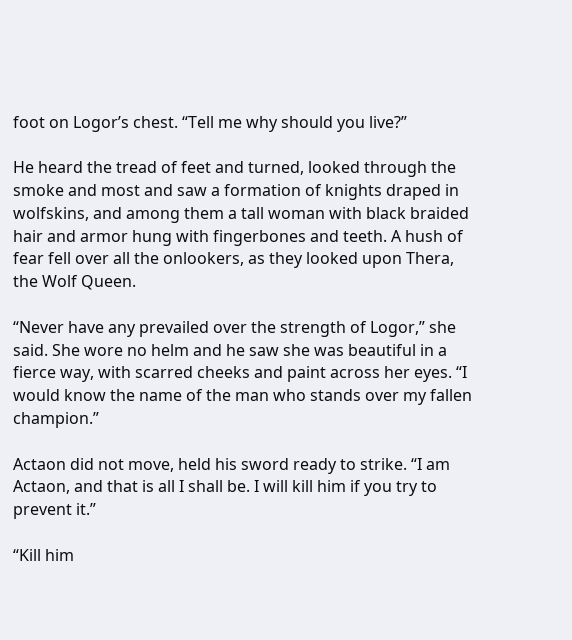foot on Logor’s chest. “Tell me why should you live?”

He heard the tread of feet and turned, looked through the smoke and most and saw a formation of knights draped in wolfskins, and among them a tall woman with black braided hair and armor hung with fingerbones and teeth. A hush of fear fell over all the onlookers, as they looked upon Thera, the Wolf Queen.

“Never have any prevailed over the strength of Logor,” she said. She wore no helm and he saw she was beautiful in a fierce way, with scarred cheeks and paint across her eyes. “I would know the name of the man who stands over my fallen champion.”

Actaon did not move, held his sword ready to strike. “I am Actaon, and that is all I shall be. I will kill him if you try to prevent it.”

“Kill him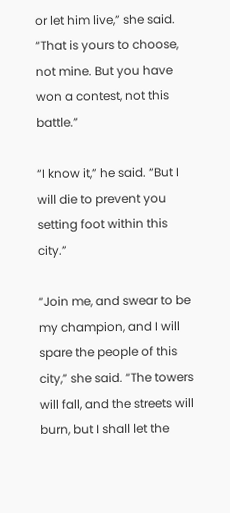or let him live,” she said. “That is yours to choose, not mine. But you have won a contest, not this battle.”

“I know it,” he said. “But I will die to prevent you setting foot within this city.”

“Join me, and swear to be my champion, and I will spare the people of this city,” she said. “The towers will fall, and the streets will burn, but I shall let the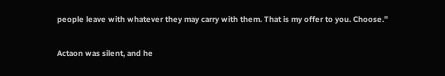people leave with whatever they may carry with them. That is my offer to you. Choose.”

Actaon was silent, and he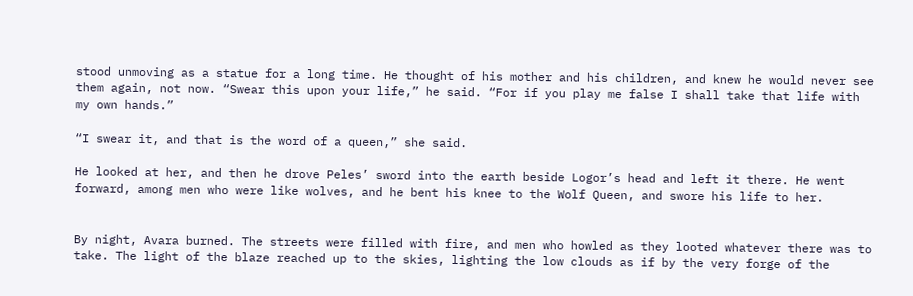stood unmoving as a statue for a long time. He thought of his mother and his children, and knew he would never see them again, not now. “Swear this upon your life,” he said. “For if you play me false I shall take that life with my own hands.”

“I swear it, and that is the word of a queen,” she said.

He looked at her, and then he drove Peles’ sword into the earth beside Logor’s head and left it there. He went forward, among men who were like wolves, and he bent his knee to the Wolf Queen, and swore his life to her.


By night, Avara burned. The streets were filled with fire, and men who howled as they looted whatever there was to take. The light of the blaze reached up to the skies, lighting the low clouds as if by the very forge of the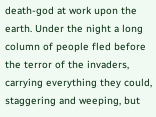death-god at work upon the earth. Under the night a long column of people fled before the terror of the invaders, carrying everything they could, staggering and weeping, but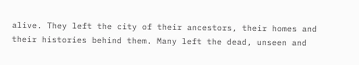alive. They left the city of their ancestors, their homes and their histories behind them. Many left the dead, unseen and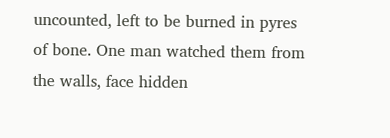uncounted, left to be burned in pyres of bone. One man watched them from the walls, face hidden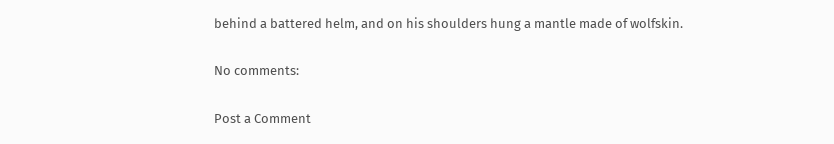behind a battered helm, and on his shoulders hung a mantle made of wolfskin.

No comments:

Post a Comment